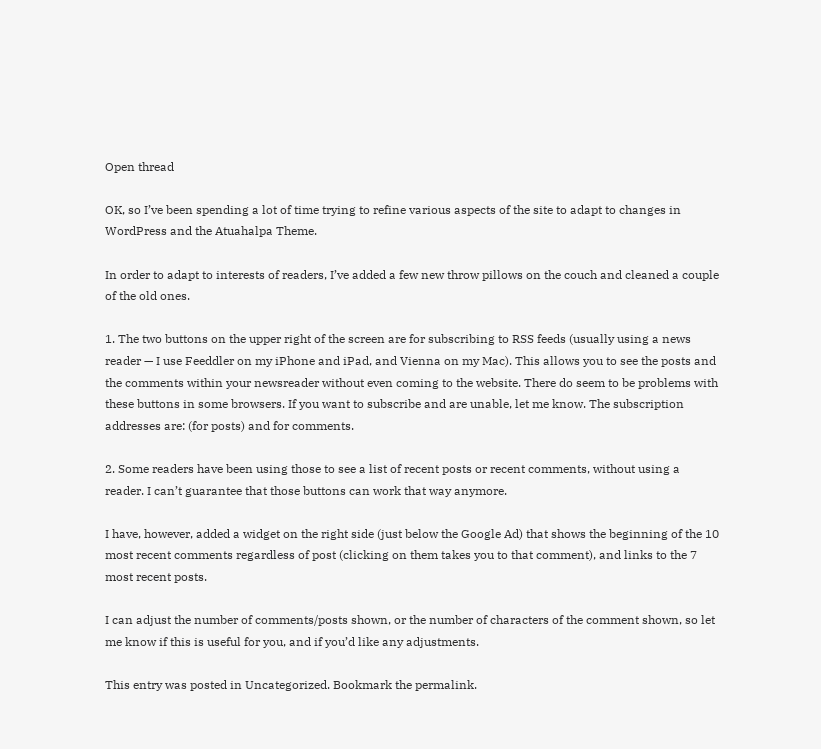Open thread

OK, so I’ve been spending a lot of time trying to refine various aspects of the site to adapt to changes in WordPress and the Atuahalpa Theme.

In order to adapt to interests of readers, I’ve added a few new throw pillows on the couch and cleaned a couple of the old ones.

1. The two buttons on the upper right of the screen are for subscribing to RSS feeds (usually using a news reader — I use Feeddler on my iPhone and iPad, and Vienna on my Mac). This allows you to see the posts and the comments within your newsreader without even coming to the website. There do seem to be problems with these buttons in some browsers. If you want to subscribe and are unable, let me know. The subscription addresses are: (for posts) and for comments.

2. Some readers have been using those to see a list of recent posts or recent comments, without using a reader. I can’t guarantee that those buttons can work that way anymore.

I have, however, added a widget on the right side (just below the Google Ad) that shows the beginning of the 10 most recent comments regardless of post (clicking on them takes you to that comment), and links to the 7 most recent posts.

I can adjust the number of comments/posts shown, or the number of characters of the comment shown, so let me know if this is useful for you, and if you’d like any adjustments.

This entry was posted in Uncategorized. Bookmark the permalink.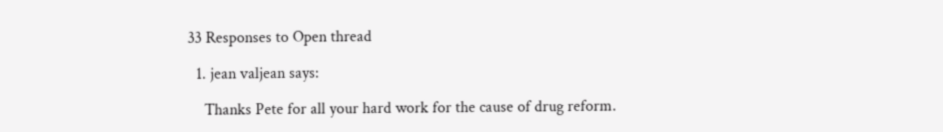33 Responses to Open thread

  1. jean valjean says:

    Thanks Pete for all your hard work for the cause of drug reform.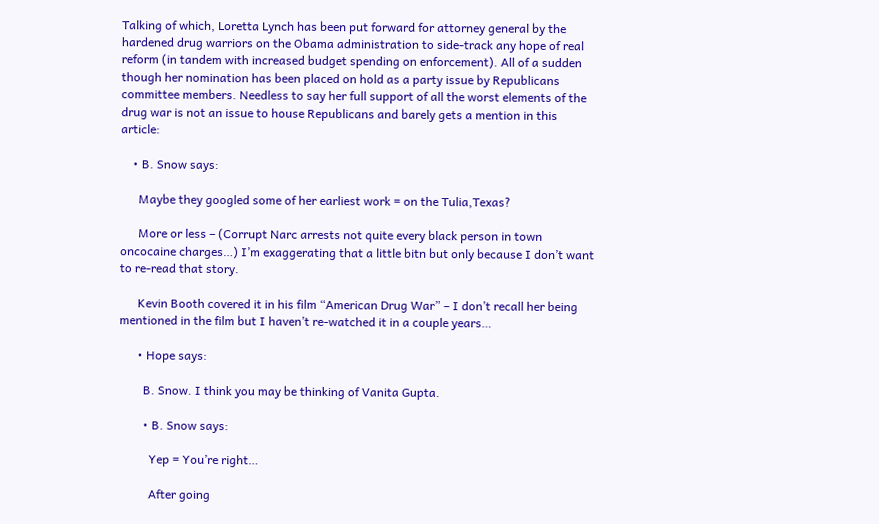Talking of which, Loretta Lynch has been put forward for attorney general by the hardened drug warriors on the Obama administration to side-track any hope of real reform (in tandem with increased budget spending on enforcement). All of a sudden though her nomination has been placed on hold as a party issue by Republicans committee members. Needless to say her full support of all the worst elements of the drug war is not an issue to house Republicans and barely gets a mention in this article:

    • B. Snow says:

      Maybe they googled some of her earliest work = on the Tulia,Texas?

      More or less – (Corrupt Narc arrests not quite every black person in town oncocaine charges…) I’m exaggerating that a little bitn but only because I don’t want to re-read that story.

      Kevin Booth covered it in his film “American Drug War” – I don’t recall her being mentioned in the film but I haven’t re-watched it in a couple years…

      • Hope says:

        B. Snow. I think you may be thinking of Vanita Gupta.

        • B. Snow says:

          Yep = You’re right…

          After going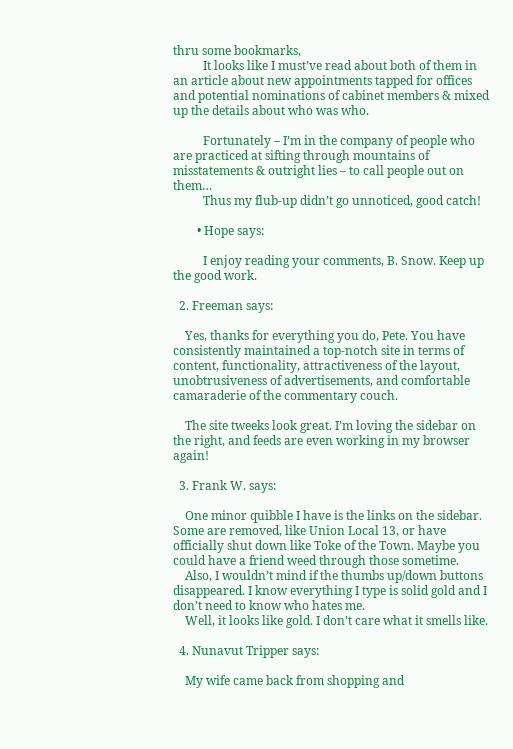thru some bookmarks,
          It looks like I must’ve read about both of them in an article about new appointments tapped for offices and potential nominations of cabinet members & mixed up the details about who was who.

          Fortunately – I’m in the company of people who are practiced at sifting through mountains of misstatements & outright lies – to call people out on them…
          Thus my flub-up didn’t go unnoticed, good catch!

        • Hope says:

          I enjoy reading your comments, B. Snow. Keep up the good work.

  2. Freeman says:

    Yes, thanks for everything you do, Pete. You have consistently maintained a top-notch site in terms of content, functionality, attractiveness of the layout, unobtrusiveness of advertisements, and comfortable camaraderie of the commentary couch.

    The site tweeks look great. I’m loving the sidebar on the right, and feeds are even working in my browser again!

  3. Frank W. says:

    One minor quibble I have is the links on the sidebar. Some are removed, like Union Local 13, or have officially shut down like Toke of the Town. Maybe you could have a friend weed through those sometime.
    Also, I wouldn’t mind if the thumbs up/down buttons disappeared. I know everything I type is solid gold and I don’t need to know who hates me.
    Well, it looks like gold. I don’t care what it smells like.

  4. Nunavut Tripper says:

    My wife came back from shopping and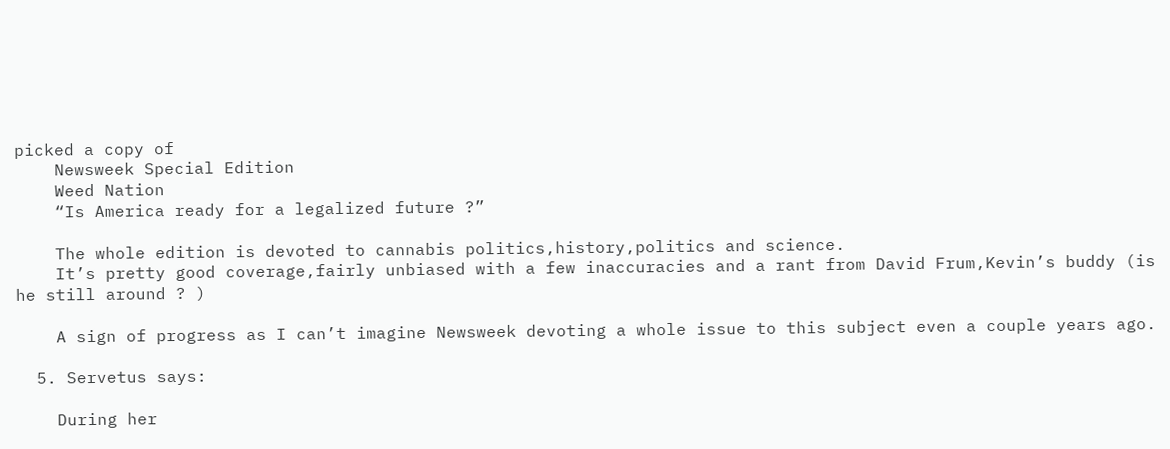picked a copy of
    Newsweek Special Edition
    Weed Nation
    “Is America ready for a legalized future ?”

    The whole edition is devoted to cannabis politics,history,politics and science.
    It’s pretty good coverage,fairly unbiased with a few inaccuracies and a rant from David Frum,Kevin’s buddy (is he still around ? )

    A sign of progress as I can’t imagine Newsweek devoting a whole issue to this subject even a couple years ago.

  5. Servetus says:

    During her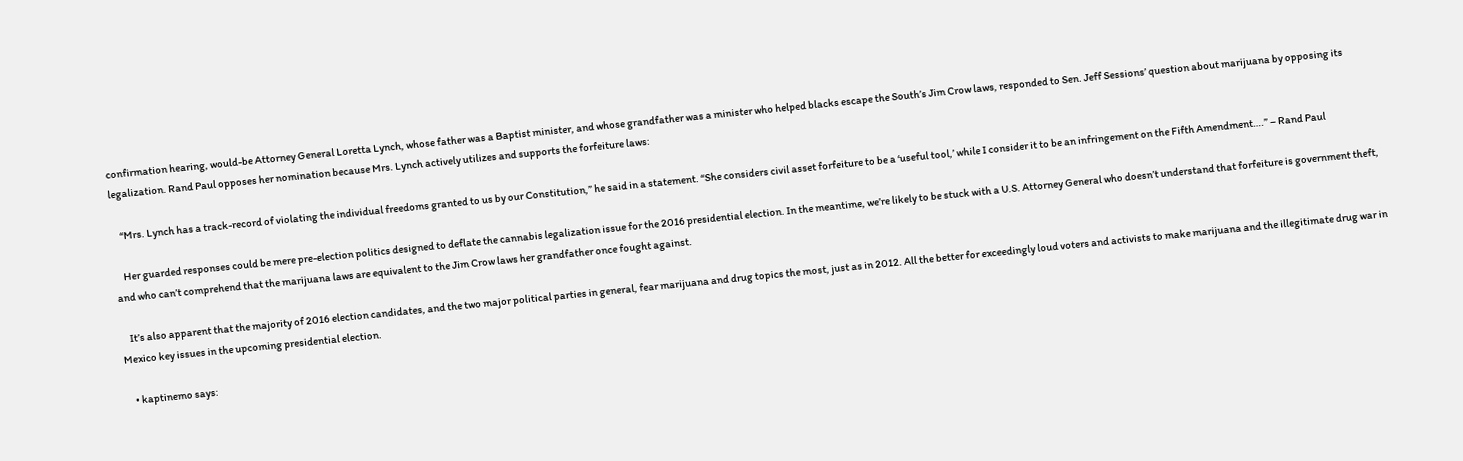confirmation hearing, would-be Attorney General Loretta Lynch, whose father was a Baptist minister, and whose grandfather was a minister who helped blacks escape the South’s Jim Crow laws, responded to Sen. Jeff Sessions’ question about marijuana by opposing its legalization. Rand Paul opposes her nomination because Mrs. Lynch actively utilizes and supports the forfeiture laws:

    “Mrs. Lynch has a track-record of violating the individual freedoms granted to us by our Constitution,” he said in a statement. “She considers civil asset forfeiture to be a ‘useful tool,’ while I consider it to be an infringement on the Fifth Amendment….” – Rand Paul

    Her guarded responses could be mere pre-election politics designed to deflate the cannabis legalization issue for the 2016 presidential election. In the meantime, we’re likely to be stuck with a U.S. Attorney General who doesn’t understand that forfeiture is government theft, and who can’t comprehend that the marijuana laws are equivalent to the Jim Crow laws her grandfather once fought against.

    It’s also apparent that the majority of 2016 election candidates, and the two major political parties in general, fear marijuana and drug topics the most, just as in 2012. All the better for exceedingly loud voters and activists to make marijuana and the illegitimate drug war in Mexico key issues in the upcoming presidential election.

    • kaptinemo says: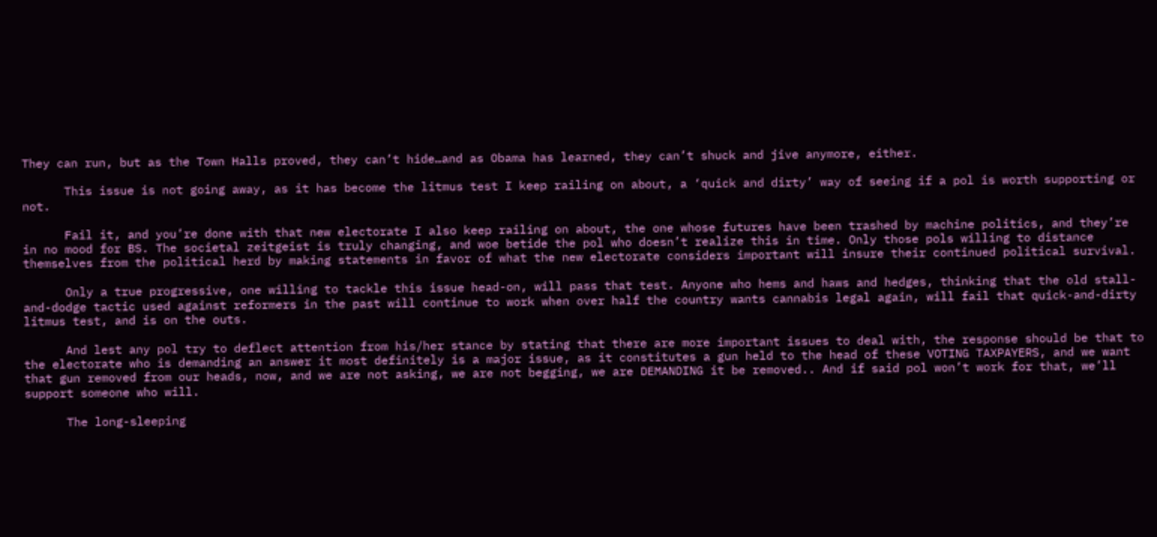They can run, but as the Town Halls proved, they can’t hide…and as Obama has learned, they can’t shuck and jive anymore, either.

      This issue is not going away, as it has become the litmus test I keep railing on about, a ‘quick and dirty’ way of seeing if a pol is worth supporting or not.

      Fail it, and you’re done with that new electorate I also keep railing on about, the one whose futures have been trashed by machine politics, and they’re in no mood for BS. The societal zeitgeist is truly changing, and woe betide the pol who doesn’t realize this in time. Only those pols willing to distance themselves from the political herd by making statements in favor of what the new electorate considers important will insure their continued political survival.

      Only a true progressive, one willing to tackle this issue head-on, will pass that test. Anyone who hems and haws and hedges, thinking that the old stall-and-dodge tactic used against reformers in the past will continue to work when over half the country wants cannabis legal again, will fail that quick-and-dirty litmus test, and is on the outs.

      And lest any pol try to deflect attention from his/her stance by stating that there are more important issues to deal with, the response should be that to the electorate who is demanding an answer it most definitely is a major issue, as it constitutes a gun held to the head of these VOTING TAXPAYERS, and we want that gun removed from our heads, now, and we are not asking, we are not begging, we are DEMANDING it be removed.. And if said pol won’t work for that, we’ll support someone who will.

      The long-sleeping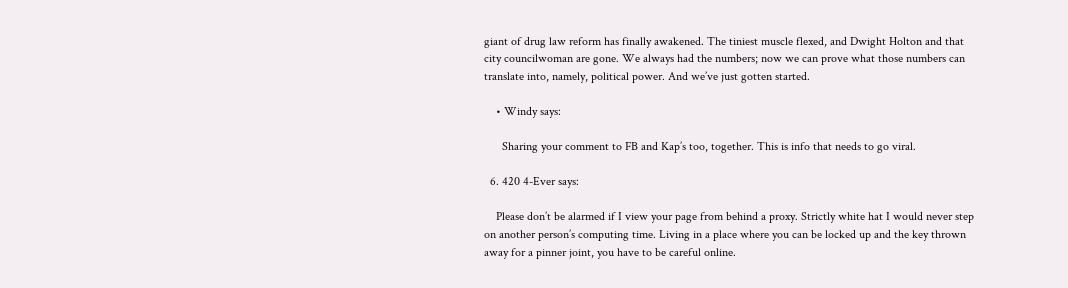giant of drug law reform has finally awakened. The tiniest muscle flexed, and Dwight Holton and that city councilwoman are gone. We always had the numbers; now we can prove what those numbers can translate into, namely, political power. And we’ve just gotten started.

    • Windy says:

      Sharing your comment to FB and Kap’s too, together. This is info that needs to go viral.

  6. 420 4-Ever says:

    Please don’t be alarmed if I view your page from behind a proxy. Strictly white hat I would never step on another person’s computing time. Living in a place where you can be locked up and the key thrown away for a pinner joint, you have to be careful online.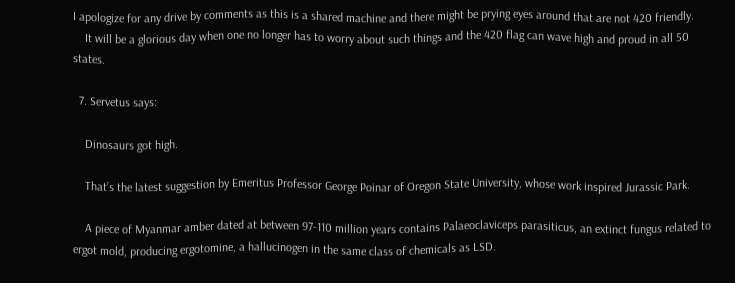I apologize for any drive by comments as this is a shared machine and there might be prying eyes around that are not 420 friendly.
    It will be a glorious day when one no longer has to worry about such things and the 420 flag can wave high and proud in all 50 states.

  7. Servetus says:

    Dinosaurs got high.

    That’s the latest suggestion by Emeritus Professor George Poinar of Oregon State University, whose work inspired Jurassic Park.

    A piece of Myanmar amber dated at between 97-110 million years contains Palaeoclaviceps parasiticus, an extinct fungus related to ergot mold, producing ergotomine, a hallucinogen in the same class of chemicals as LSD.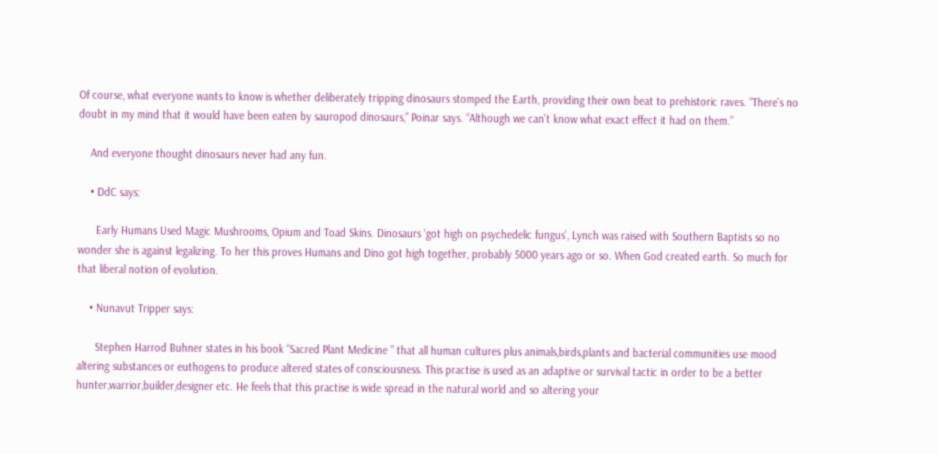Of course, what everyone wants to know is whether deliberately tripping dinosaurs stomped the Earth, providing their own beat to prehistoric raves. “There’s no doubt in my mind that it would have been eaten by sauropod dinosaurs,” Poinar says. “Although we can’t know what exact effect it had on them.”

    And everyone thought dinosaurs never had any fun.

    • DdC says:

      Early Humans Used Magic Mushrooms, Opium and Toad Skins. Dinosaurs ‘got high on psychedelic fungus’, Lynch was raised with Southern Baptists so no wonder she is against legalizing. To her this proves Humans and Dino got high together, probably 5000 years ago or so. When God created earth. So much for that liberal notion of evolution.

    • Nunavut Tripper says:

      Stephen Harrod Buhner states in his book “Sacred Plant Medicine ” that all human cultures plus animals,birds,plants and bacterial communities use mood altering substances or euthogens to produce altered states of consciousness. This practise is used as an adaptive or survival tactic in order to be a better hunter,warrior,builder,designer etc. He feels that this practise is wide spread in the natural world and so altering your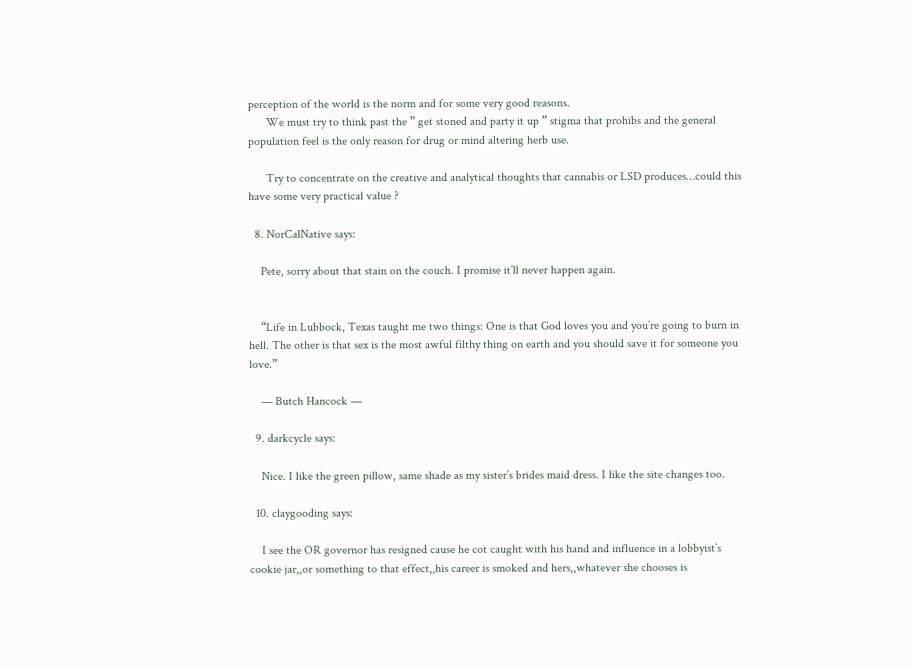perception of the world is the norm and for some very good reasons.
      We must try to think past the ” get stoned and party it up ” stigma that prohibs and the general population feel is the only reason for drug or mind altering herb use.

      Try to concentrate on the creative and analytical thoughts that cannabis or LSD produces…could this have some very practical value ?

  8. NorCalNative says:

    Pete, sorry about that stain on the couch. I promise it’ll never happen again.


    “Life in Lubbock, Texas taught me two things: One is that God loves you and you’re going to burn in hell. The other is that sex is the most awful filthy thing on earth and you should save it for someone you love.”

    — Butch Hancock —

  9. darkcycle says:

    Nice. I like the green pillow, same shade as my sister’s brides maid dress. I like the site changes too.

  10. claygooding says:

    I see the OR governor has resigned cause he cot caught with his hand and influence in a lobbyist’s cookie jar,,or something to that effect,,his career is smoked and hers,,whatever she chooses is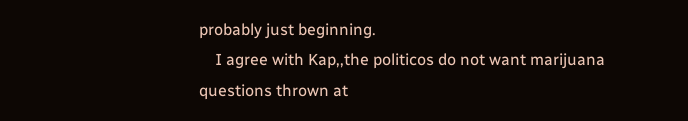probably just beginning.
    I agree with Kap,,the politicos do not want marijuana questions thrown at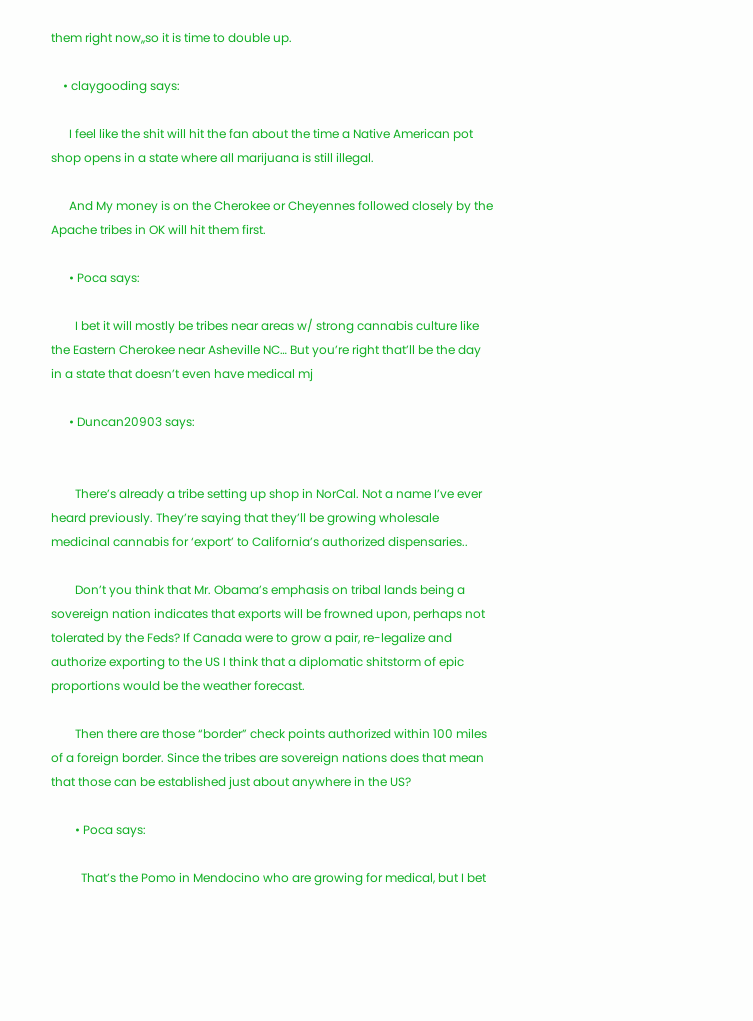them right now,,so it is time to double up.

    • claygooding says:

      I feel like the shit will hit the fan about the time a Native American pot shop opens in a state where all marijuana is still illegal.

      And My money is on the Cherokee or Cheyennes followed closely by the Apache tribes in OK will hit them first.

      • Poca says:

        I bet it will mostly be tribes near areas w/ strong cannabis culture like the Eastern Cherokee near Asheville NC… But you’re right that’ll be the day in a state that doesn’t even have medical mj

      • Duncan20903 says:


        There’s already a tribe setting up shop in NorCal. Not a name I’ve ever heard previously. They’re saying that they’ll be growing wholesale medicinal cannabis for ‘export’ to California’s authorized dispensaries..

        Don’t you think that Mr. Obama’s emphasis on tribal lands being a sovereign nation indicates that exports will be frowned upon, perhaps not tolerated by the Feds? If Canada were to grow a pair, re-legalize and authorize exporting to the US I think that a diplomatic shitstorm of epic proportions would be the weather forecast.

        Then there are those “border” check points authorized within 100 miles of a foreign border. Since the tribes are sovereign nations does that mean that those can be established just about anywhere in the US?

        • Poca says:

          That’s the Pomo in Mendocino who are growing for medical, but I bet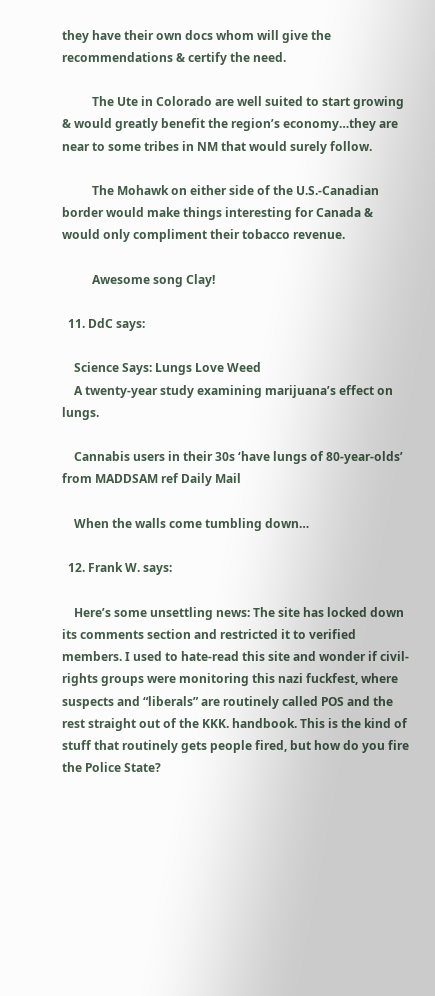they have their own docs whom will give the recommendations & certify the need.

          The Ute in Colorado are well suited to start growing & would greatly benefit the region’s economy…they are near to some tribes in NM that would surely follow.

          The Mohawk on either side of the U.S.-Canadian border would make things interesting for Canada & would only compliment their tobacco revenue.

          Awesome song Clay!

  11. DdC says:

    Science Says: Lungs Love Weed
    A twenty-year study examining marijuana’s effect on lungs.

    Cannabis users in their 30s ‘have lungs of 80-year-olds’ from MADDSAM ref Daily Mail

    When the walls come tumbling down…

  12. Frank W. says:

    Here’s some unsettling news: The site has locked down its comments section and restricted it to verified members. I used to hate-read this site and wonder if civil-rights groups were monitoring this nazi fuckfest, where suspects and “liberals” are routinely called POS and the rest straight out of the KKK. handbook. This is the kind of stuff that routinely gets people fired, but how do you fire the Police State?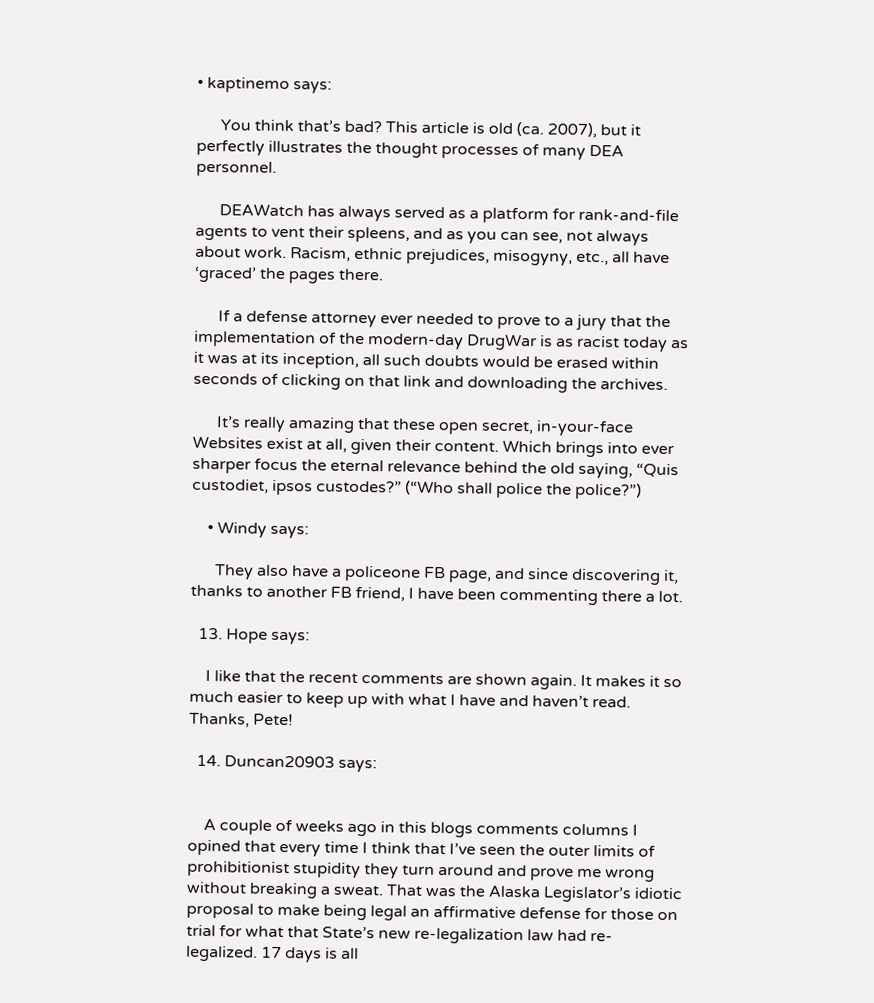• kaptinemo says:

      You think that’s bad? This article is old (ca. 2007), but it perfectly illustrates the thought processes of many DEA personnel.

      DEAWatch has always served as a platform for rank-and-file agents to vent their spleens, and as you can see, not always about work. Racism, ethnic prejudices, misogyny, etc., all have ‘graced’ the pages there.

      If a defense attorney ever needed to prove to a jury that the implementation of the modern-day DrugWar is as racist today as it was at its inception, all such doubts would be erased within seconds of clicking on that link and downloading the archives.

      It’s really amazing that these open secret, in-your-face Websites exist at all, given their content. Which brings into ever sharper focus the eternal relevance behind the old saying, “Quis custodiet, ipsos custodes?” (“Who shall police the police?”)

    • Windy says:

      They also have a policeone FB page, and since discovering it, thanks to another FB friend, I have been commenting there a lot.

  13. Hope says:

    I like that the recent comments are shown again. It makes it so much easier to keep up with what I have and haven’t read. Thanks, Pete!

  14. Duncan20903 says:


    A couple of weeks ago in this blogs comments columns I opined that every time I think that I’ve seen the outer limits of prohibitionist stupidity they turn around and prove me wrong without breaking a sweat. That was the Alaska Legislator’s idiotic proposal to make being legal an affirmative defense for those on trial for what that State’s new re-legalization law had re-legalized. 17 days is all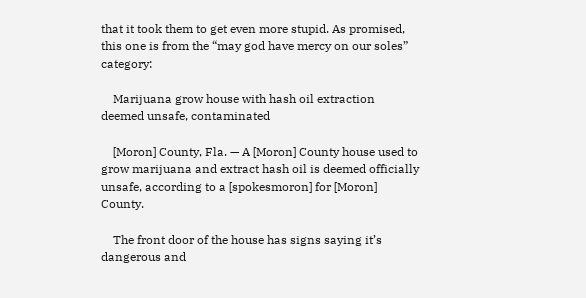that it took them to get even more stupid. As promised, this one is from the “may god have mercy on our soles” category:

    Marijuana grow house with hash oil extraction deemed unsafe, contaminated

    [Moron] County, Fla. — A [Moron] County house used to grow marijuana and extract hash oil is deemed officially unsafe, according to a [spokesmoron] for [Moron] County.

    The front door of the house has signs saying it’s dangerous and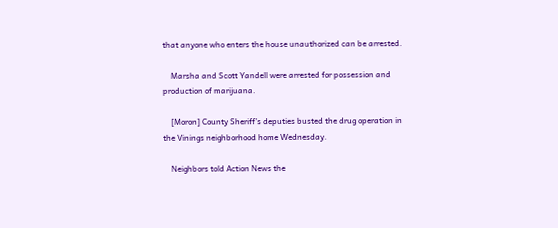that anyone who enters the house unauthorized can be arrested.

    Marsha and Scott Yandell were arrested for possession and production of marijuana.

    [Moron] County Sheriff’s deputies busted the drug operation in the Vinings neighborhood home Wednesday.

    Neighbors told Action News the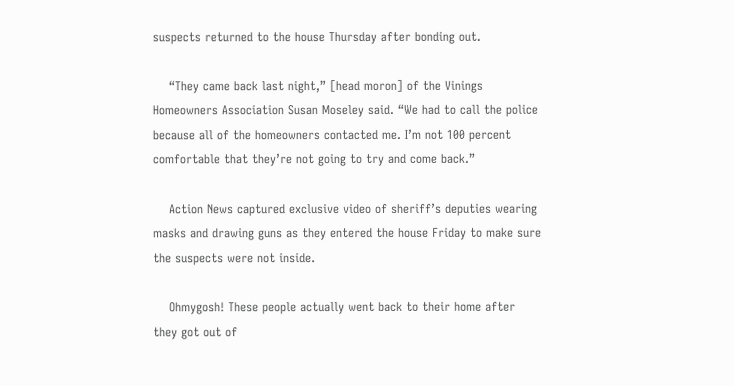suspects returned to the house Thursday after bonding out.

    “They came back last night,” [head moron] of the Vinings Homeowners Association Susan Moseley said. “We had to call the police because all of the homeowners contacted me. I’m not 100 percent comfortable that they’re not going to try and come back.”

    Action News captured exclusive video of sheriff’s deputies wearing masks and drawing guns as they entered the house Friday to make sure the suspects were not inside.

    Ohmygosh! These people actually went back to their home after they got out of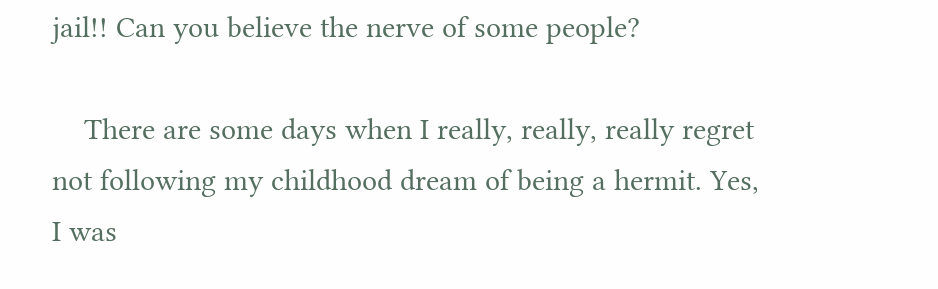jail!! Can you believe the nerve of some people?

    There are some days when I really, really, really regret not following my childhood dream of being a hermit. Yes, I was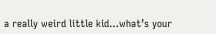a really weird little kid…what’s your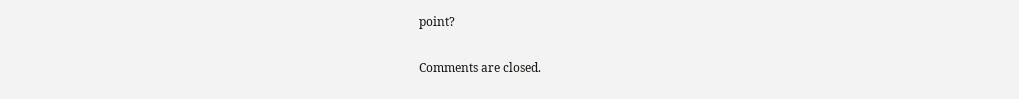point?

Comments are closed.